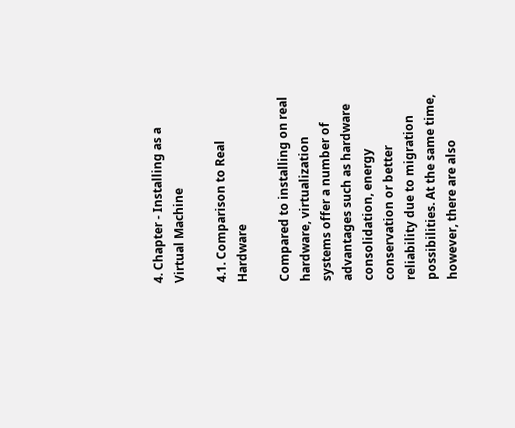4. Chapter - Installing as a Virtual Machine

4.1. Comparison to Real Hardware

Compared to installing on real hardware, virtualization systems offer a number of advantages such as hardware consolidation, energy conservation or better reliability due to migration possibilities. At the same time, however, there are also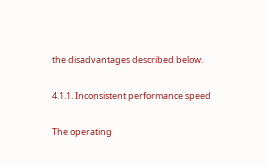the disadvantages described below.

4.1.1. Inconsistent performance speed

The operating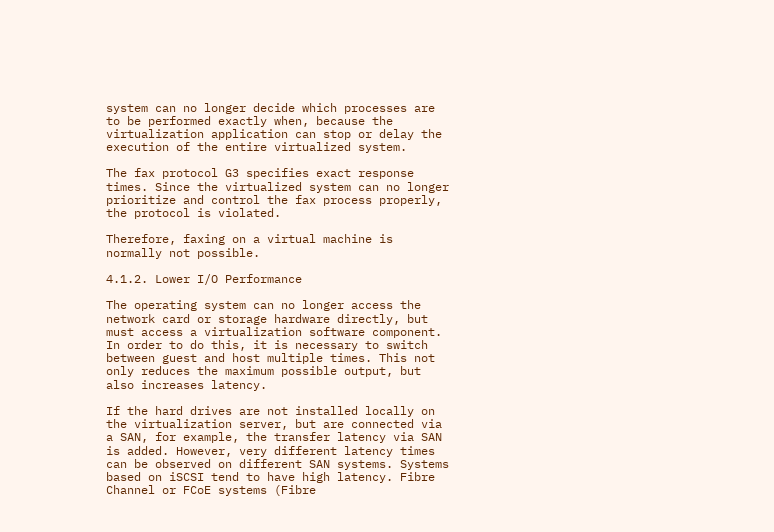system can no longer decide which processes are to be performed exactly when, because the virtualization application can stop or delay the execution of the entire virtualized system.

The fax protocol G3 specifies exact response times. Since the virtualized system can no longer prioritize and control the fax process properly, the protocol is violated.

Therefore, faxing on a virtual machine is normally not possible.

4.1.2. Lower I/O Performance

The operating system can no longer access the network card or storage hardware directly, but must access a virtualization software component. In order to do this, it is necessary to switch between guest and host multiple times. This not only reduces the maximum possible output, but also increases latency.

If the hard drives are not installed locally on the virtualization server, but are connected via a SAN, for example, the transfer latency via SAN is added. However, very different latency times can be observed on different SAN systems. Systems based on iSCSI tend to have high latency. Fibre Channel or FCoE systems (Fibre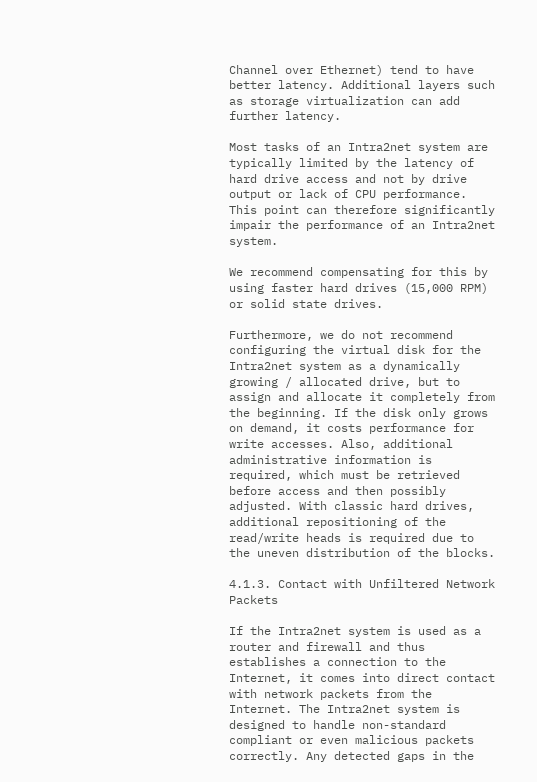Channel over Ethernet) tend to have better latency. Additional layers such as storage virtualization can add further latency.

Most tasks of an Intra2net system are typically limited by the latency of hard drive access and not by drive output or lack of CPU performance. This point can therefore significantly impair the performance of an Intra2net system.

We recommend compensating for this by using faster hard drives (15,000 RPM) or solid state drives.

Furthermore, we do not recommend configuring the virtual disk for the Intra2net system as a dynamically growing / allocated drive, but to assign and allocate it completely from the beginning. If the disk only grows on demand, it costs performance for write accesses. Also, additional administrative information is required, which must be retrieved before access and then possibly adjusted. With classic hard drives, additional repositioning of the read/write heads is required due to the uneven distribution of the blocks.

4.1.3. Contact with Unfiltered Network Packets

If the Intra2net system is used as a router and firewall and thus establishes a connection to the Internet, it comes into direct contact with network packets from the Internet. The Intra2net system is designed to handle non-standard compliant or even malicious packets correctly. Any detected gaps in the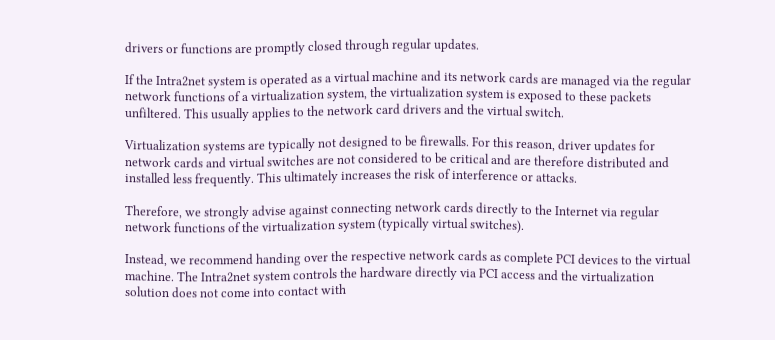drivers or functions are promptly closed through regular updates.

If the Intra2net system is operated as a virtual machine and its network cards are managed via the regular network functions of a virtualization system, the virtualization system is exposed to these packets unfiltered. This usually applies to the network card drivers and the virtual switch.

Virtualization systems are typically not designed to be firewalls. For this reason, driver updates for network cards and virtual switches are not considered to be critical and are therefore distributed and installed less frequently. This ultimately increases the risk of interference or attacks.

Therefore, we strongly advise against connecting network cards directly to the Internet via regular network functions of the virtualization system (typically virtual switches).

Instead, we recommend handing over the respective network cards as complete PCI devices to the virtual machine. The Intra2net system controls the hardware directly via PCI access and the virtualization solution does not come into contact with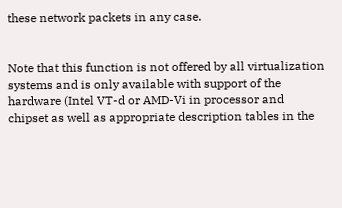these network packets in any case.


Note that this function is not offered by all virtualization systems and is only available with support of the hardware (Intel VT-d or AMD-Vi in processor and chipset as well as appropriate description tables in the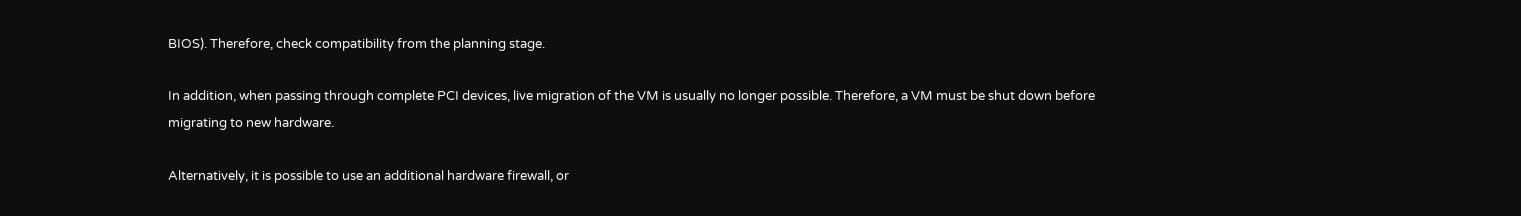BIOS). Therefore, check compatibility from the planning stage.

In addition, when passing through complete PCI devices, live migration of the VM is usually no longer possible. Therefore, a VM must be shut down before migrating to new hardware.

Alternatively, it is possible to use an additional hardware firewall, or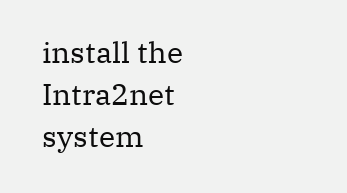install the Intra2net system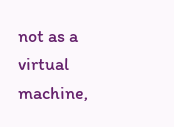not as a virtual machine,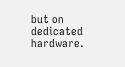but on dedicated hardware.